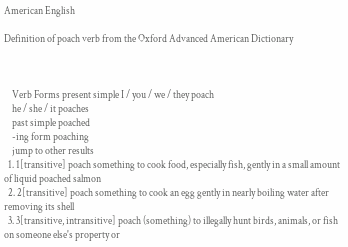American English

Definition of poach verb from the Oxford Advanced American Dictionary



    Verb Forms present simple I / you / we / they poach
    he / she / it poaches
    past simple poached
    -ing form poaching
    jump to other results
  1. 1[transitive] poach something to cook food, especially fish, gently in a small amount of liquid poached salmon
  2. 2[transitive] poach something to cook an egg gently in nearly boiling water after removing its shell
  3. 3[transitive, intransitive] poach (something) to illegally hunt birds, animals, or fish on someone else's property or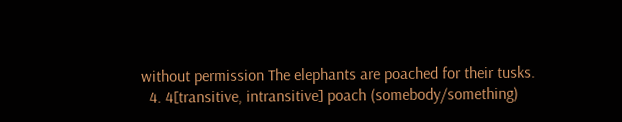without permission The elephants are poached for their tusks.
  4. 4[transitive, intransitive] poach (somebody/something)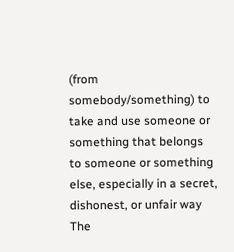(from somebody/something) to take and use someone or something that belongs to someone or something else, especially in a secret, dishonest, or unfair way The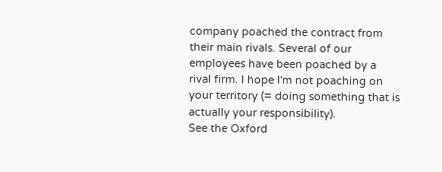company poached the contract from their main rivals. Several of our employees have been poached by a rival firm. I hope I'm not poaching on your territory (= doing something that is actually your responsibility).
See the Oxford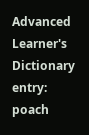Advanced Learner's Dictionary entry: poach